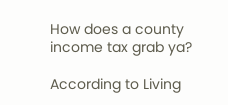How does a county income tax grab ya?

According to Living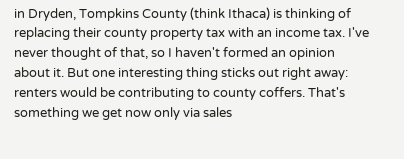in Dryden, Tompkins County (think Ithaca) is thinking of replacing their county property tax with an income tax. I've never thought of that, so I haven't formed an opinion about it. But one interesting thing sticks out right away: renters would be contributing to county coffers. That's something we get now only via sales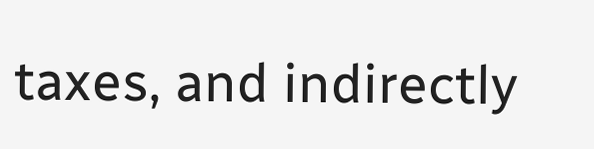taxes, and indirectly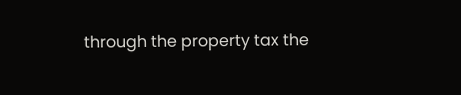through the property tax the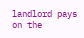landlord pays on the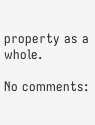property as a whole.

No comments: